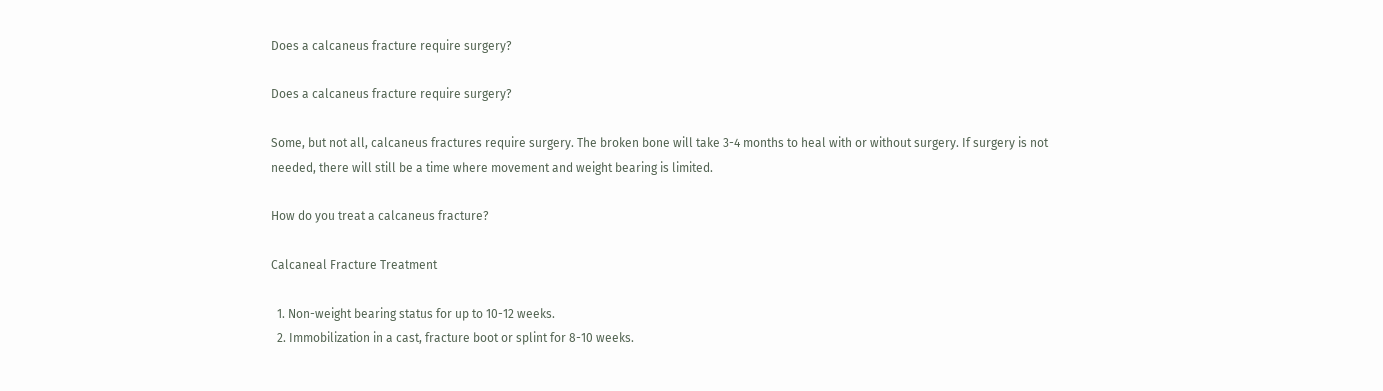Does a calcaneus fracture require surgery?

Does a calcaneus fracture require surgery?

Some, but not all, calcaneus fractures require surgery. The broken bone will take 3-4 months to heal with or without surgery. If surgery is not needed, there will still be a time where movement and weight bearing is limited.

How do you treat a calcaneus fracture?

Calcaneal Fracture Treatment

  1. Non-weight bearing status for up to 10-12 weeks.
  2. Immobilization in a cast, fracture boot or splint for 8-10 weeks.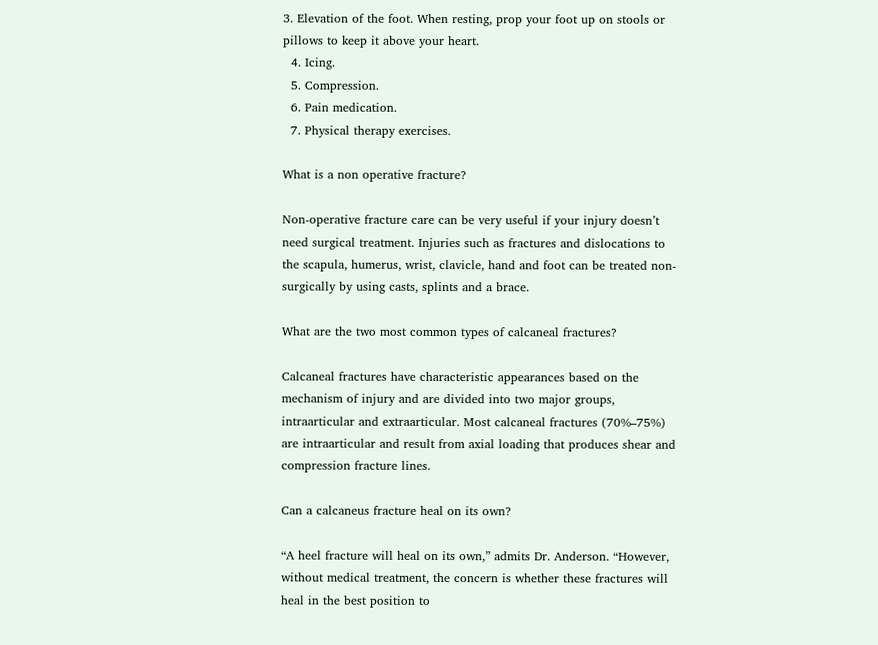3. Elevation of the foot. When resting, prop your foot up on stools or pillows to keep it above your heart.
  4. Icing.
  5. Compression.
  6. Pain medication.
  7. Physical therapy exercises.

What is a non operative fracture?

Non-operative fracture care can be very useful if your injury doesn’t need surgical treatment. Injuries such as fractures and dislocations to the scapula, humerus, wrist, clavicle, hand and foot can be treated non-surgically by using casts, splints and a brace.

What are the two most common types of calcaneal fractures?

Calcaneal fractures have characteristic appearances based on the mechanism of injury and are divided into two major groups, intraarticular and extraarticular. Most calcaneal fractures (70%–75%) are intraarticular and result from axial loading that produces shear and compression fracture lines.

Can a calcaneus fracture heal on its own?

“A heel fracture will heal on its own,” admits Dr. Anderson. “However, without medical treatment, the concern is whether these fractures will heal in the best position to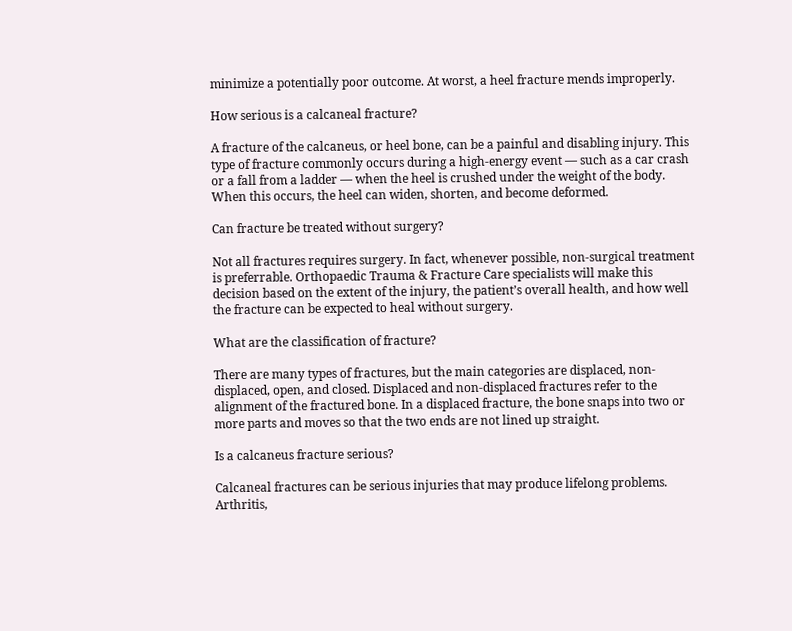minimize a potentially poor outcome. At worst, a heel fracture mends improperly.

How serious is a calcaneal fracture?

A fracture of the calcaneus, or heel bone, can be a painful and disabling injury. This type of fracture commonly occurs during a high-energy event — such as a car crash or a fall from a ladder — when the heel is crushed under the weight of the body. When this occurs, the heel can widen, shorten, and become deformed.

Can fracture be treated without surgery?

Not all fractures requires surgery. In fact, whenever possible, non-surgical treatment is preferrable. Orthopaedic Trauma & Fracture Care specialists will make this decision based on the extent of the injury, the patient’s overall health, and how well the fracture can be expected to heal without surgery.

What are the classification of fracture?

There are many types of fractures, but the main categories are displaced, non-displaced, open, and closed. Displaced and non-displaced fractures refer to the alignment of the fractured bone. In a displaced fracture, the bone snaps into two or more parts and moves so that the two ends are not lined up straight.

Is a calcaneus fracture serious?

Calcaneal fractures can be serious injuries that may produce lifelong problems. Arthritis,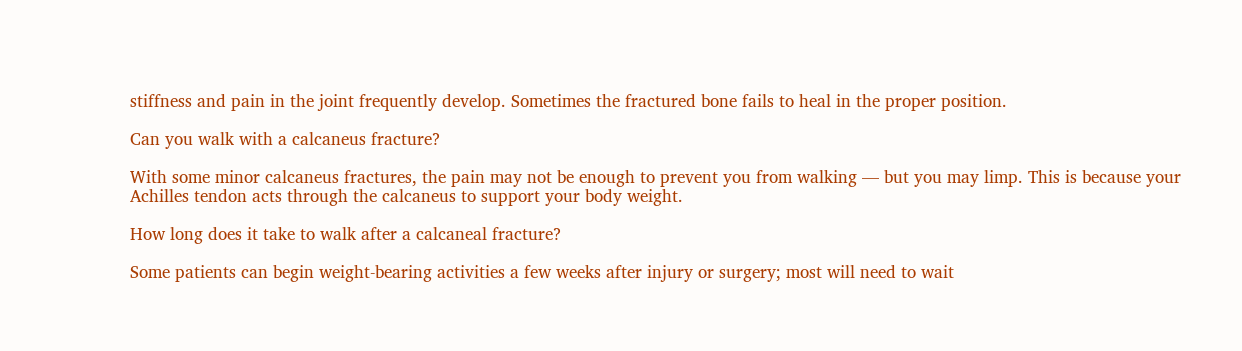stiffness and pain in the joint frequently develop. Sometimes the fractured bone fails to heal in the proper position.

Can you walk with a calcaneus fracture?

With some minor calcaneus fractures, the pain may not be enough to prevent you from walking — but you may limp. This is because your Achilles tendon acts through the calcaneus to support your body weight.

How long does it take to walk after a calcaneal fracture?

Some patients can begin weight-bearing activities a few weeks after injury or surgery; most will need to wait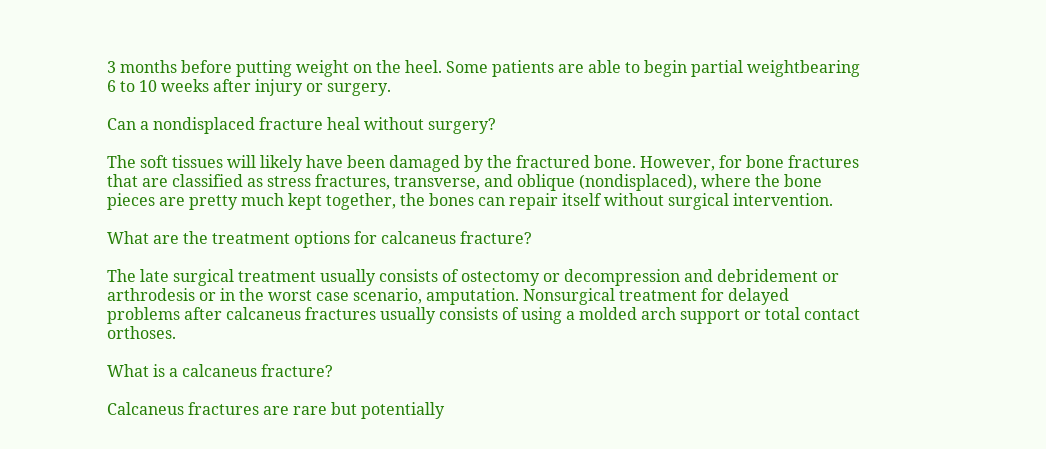3 months before putting weight on the heel. Some patients are able to begin partial weightbearing 6 to 10 weeks after injury or surgery.

Can a nondisplaced fracture heal without surgery?

The soft tissues will likely have been damaged by the fractured bone. However, for bone fractures that are classified as stress fractures, transverse, and oblique (nondisplaced), where the bone pieces are pretty much kept together, the bones can repair itself without surgical intervention.

What are the treatment options for calcaneus fracture?

The late surgical treatment usually consists of ostectomy or decompression and debridement or arthrodesis or in the worst case scenario, amputation. Nonsurgical treatment for delayed problems after calcaneus fractures usually consists of using a molded arch support or total contact orthoses.

What is a calcaneus fracture?

Calcaneus fractures are rare but potentially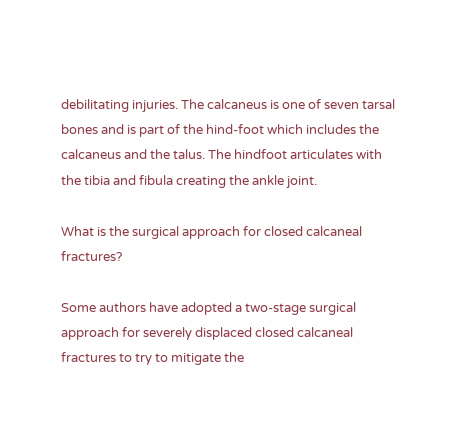debilitating injuries. The calcaneus is one of seven tarsal bones and is part of the hind-foot which includes the calcaneus and the talus. The hindfoot articulates with the tibia and fibula creating the ankle joint.

What is the surgical approach for closed calcaneal fractures?

Some authors have adopted a two-stage surgical approach for severely displaced closed calcaneal fractures to try to mitigate the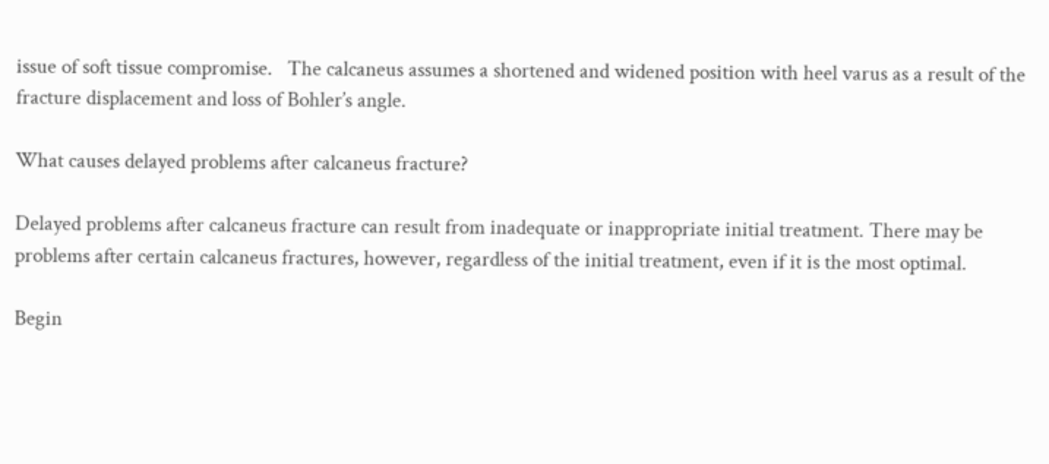issue of soft tissue compromise.   The calcaneus assumes a shortened and widened position with heel varus as a result of the fracture displacement and loss of Bohler’s angle.

What causes delayed problems after calcaneus fracture?

Delayed problems after calcaneus fracture can result from inadequate or inappropriate initial treatment. There may be problems after certain calcaneus fractures, however, regardless of the initial treatment, even if it is the most optimal.

Begin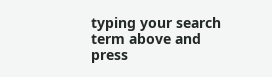typing your search term above and press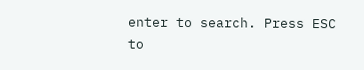enter to search. Press ESC to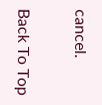cancel.

Back To Top